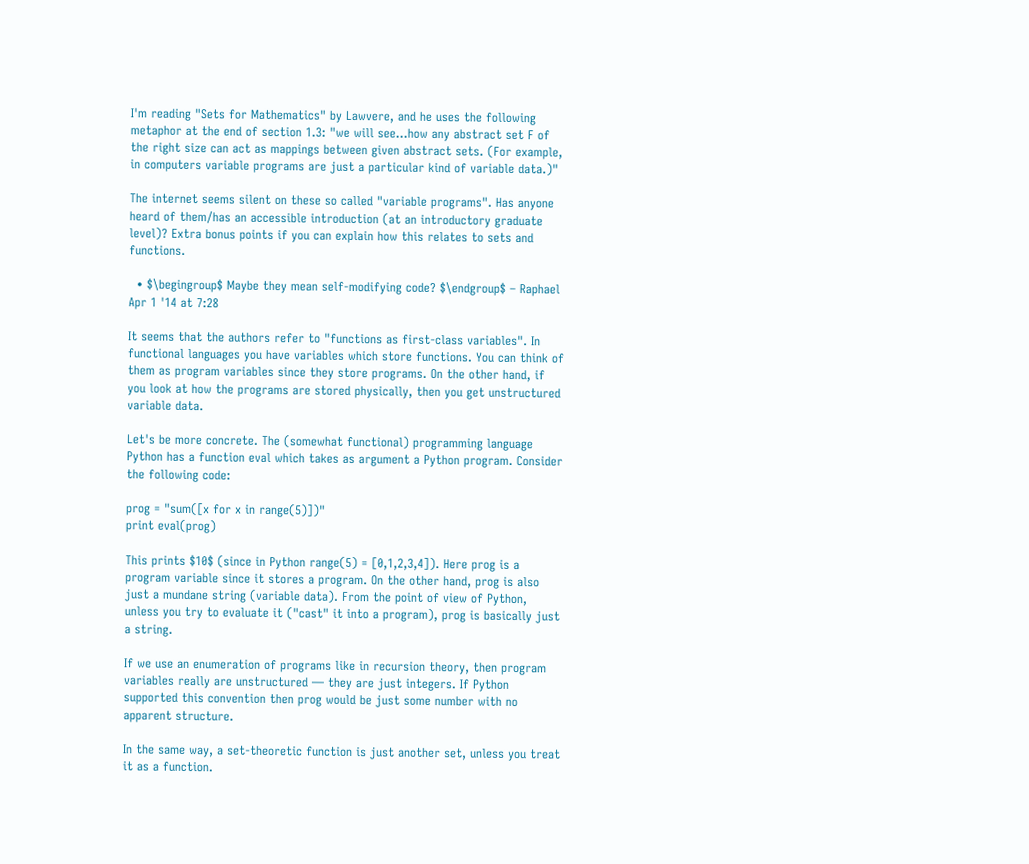I'm reading "Sets for Mathematics" by Lawvere, and he uses the following metaphor at the end of section 1.3: "we will see...how any abstract set F of the right size can act as mappings between given abstract sets. (For example, in computers variable programs are just a particular kind of variable data.)"

The internet seems silent on these so called "variable programs". Has anyone heard of them/has an accessible introduction (at an introductory graduate level)? Extra bonus points if you can explain how this relates to sets and functions.

  • $\begingroup$ Maybe they mean self-modifying code? $\endgroup$ – Raphael Apr 1 '14 at 7:28

It seems that the authors refer to "functions as first-class variables". In functional languages you have variables which store functions. You can think of them as program variables since they store programs. On the other hand, if you look at how the programs are stored physically, then you get unstructured variable data.

Let's be more concrete. The (somewhat functional) programming language Python has a function eval which takes as argument a Python program. Consider the following code:

prog = "sum([x for x in range(5)])"
print eval(prog)

This prints $10$ (since in Python range(5) = [0,1,2,3,4]). Here prog is a program variable since it stores a program. On the other hand, prog is also just a mundane string (variable data). From the point of view of Python, unless you try to evaluate it ("cast" it into a program), prog is basically just a string.

If we use an enumeration of programs like in recursion theory, then program variables really are unstructured — they are just integers. If Python supported this convention then prog would be just some number with no apparent structure.

In the same way, a set-theoretic function is just another set, unless you treat it as a function.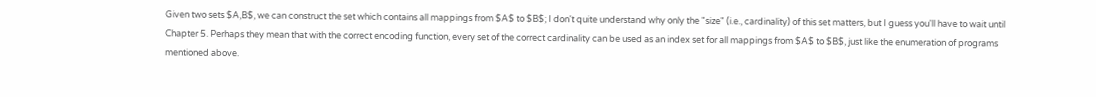Given two sets $A,B$, we can construct the set which contains all mappings from $A$ to $B$; I don't quite understand why only the "size" (i.e., cardinality) of this set matters, but I guess you'll have to wait until Chapter 5. Perhaps they mean that with the correct encoding function, every set of the correct cardinality can be used as an index set for all mappings from $A$ to $B$, just like the enumeration of programs mentioned above.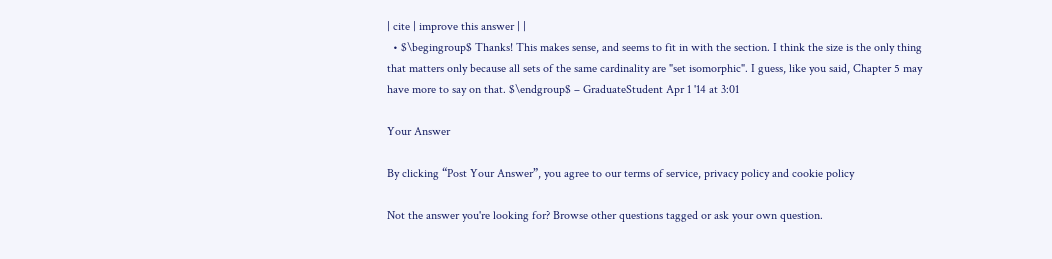| cite | improve this answer | |
  • $\begingroup$ Thanks! This makes sense, and seems to fit in with the section. I think the size is the only thing that matters only because all sets of the same cardinality are "set isomorphic". I guess, like you said, Chapter 5 may have more to say on that. $\endgroup$ – GraduateStudent Apr 1 '14 at 3:01

Your Answer

By clicking “Post Your Answer”, you agree to our terms of service, privacy policy and cookie policy

Not the answer you're looking for? Browse other questions tagged or ask your own question.